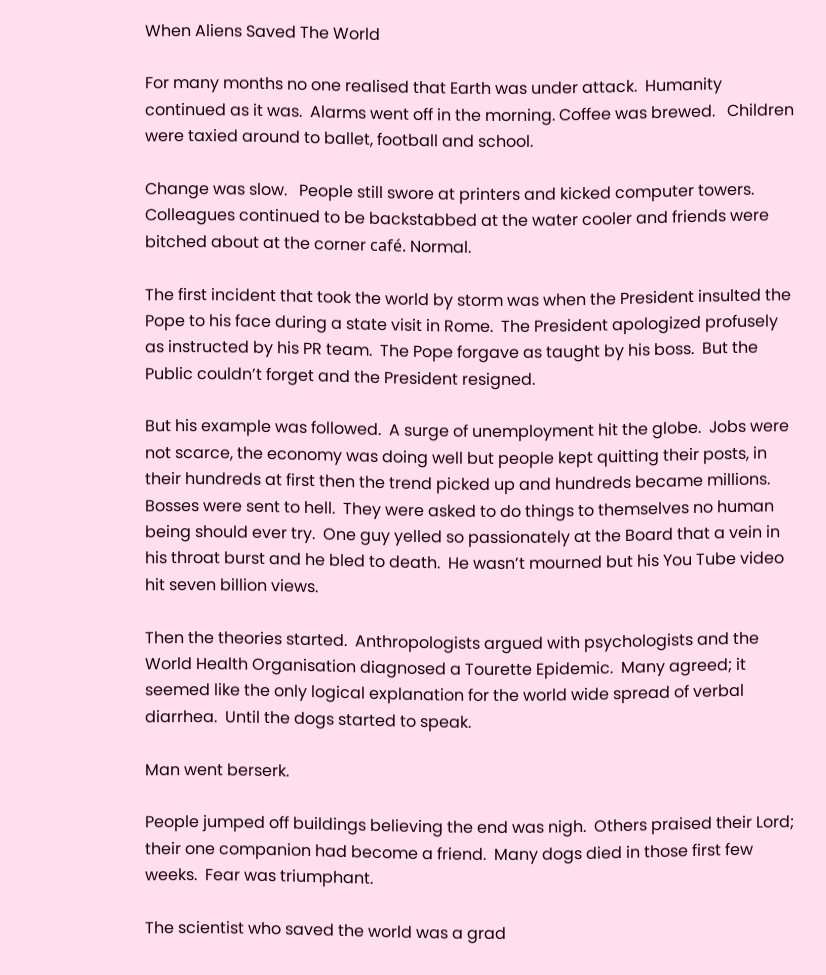When Aliens Saved The World

For many months no one realised that Earth was under attack.  Humanity continued as it was.  Alarms went off in the morning. Coffee was brewed.   Children were taxied around to ballet, football and school.

Change was slow.   People still swore at printers and kicked computer towers.  Colleagues continued to be backstabbed at the water cooler and friends were bitched about at the corner café. Normal.

The first incident that took the world by storm was when the President insulted the Pope to his face during a state visit in Rome.  The President apologized profusely as instructed by his PR team.  The Pope forgave as taught by his boss.  But the Public couldn’t forget and the President resigned.

But his example was followed.  A surge of unemployment hit the globe.  Jobs were not scarce, the economy was doing well but people kept quitting their posts, in their hundreds at first then the trend picked up and hundreds became millions.  Bosses were sent to hell.  They were asked to do things to themselves no human being should ever try.  One guy yelled so passionately at the Board that a vein in his throat burst and he bled to death.  He wasn’t mourned but his You Tube video hit seven billion views.

Then the theories started.  Anthropologists argued with psychologists and the World Health Organisation diagnosed a Tourette Epidemic.  Many agreed; it seemed like the only logical explanation for the world wide spread of verbal diarrhea.  Until the dogs started to speak.

Man went berserk.

People jumped off buildings believing the end was nigh.  Others praised their Lord; their one companion had become a friend.  Many dogs died in those first few weeks.  Fear was triumphant.

The scientist who saved the world was a grad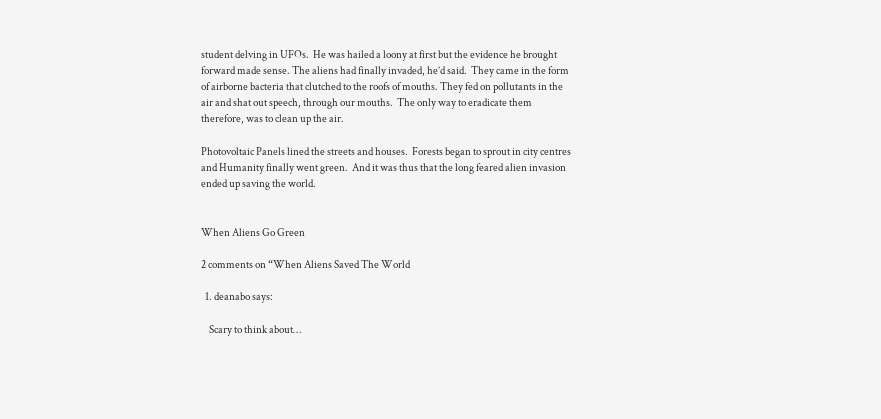student delving in UFOs.  He was hailed a loony at first but the evidence he brought forward made sense. The aliens had finally invaded, he’d said.  They came in the form of airborne bacteria that clutched to the roofs of mouths. They fed on pollutants in the air and shat out speech, through our mouths.  The only way to eradicate them therefore, was to clean up the air.

Photovoltaic Panels lined the streets and houses.  Forests began to sprout in city centres and Humanity finally went green.  And it was thus that the long feared alien invasion ended up saving the world.


When Aliens Go Green

2 comments on “When Aliens Saved The World

  1. deanabo says:

    Scary to think about…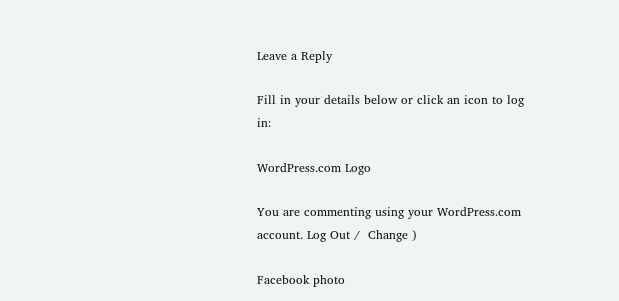Leave a Reply

Fill in your details below or click an icon to log in:

WordPress.com Logo

You are commenting using your WordPress.com account. Log Out /  Change )

Facebook photo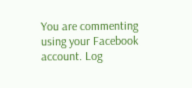You are commenting using your Facebook account. Log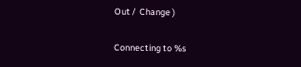Out /  Change )

Connecting to %s